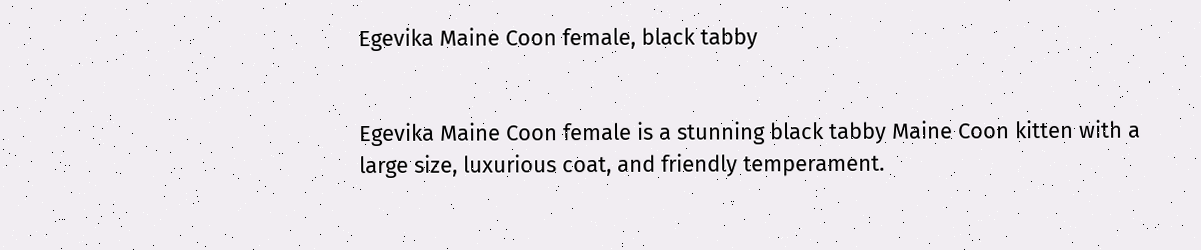Egevika Maine Coon female, black tabby


Egevika Maine Coon female is a stunning black tabby Maine Coon kitten with a large size, luxurious coat, and friendly temperament.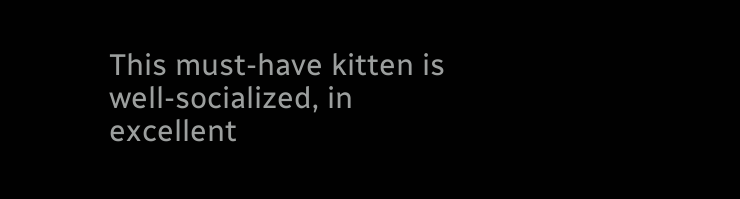This must-have kitten is well-socialized, in excellent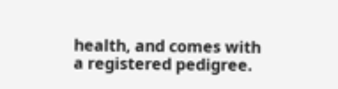health, and comes with a registered pedigree.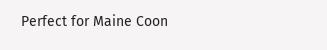Perfect for Maine Coon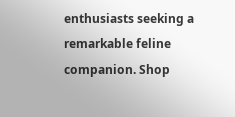enthusiasts seeking a remarkable feline companion. Shop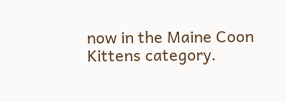now in the Maine Coon Kittens category.